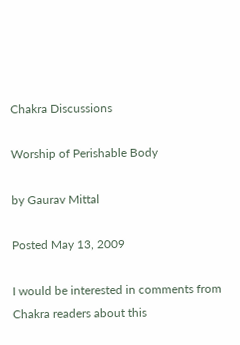Chakra Discussions

Worship of Perishable Body

by Gaurav Mittal

Posted May 13, 2009

I would be interested in comments from Chakra readers about this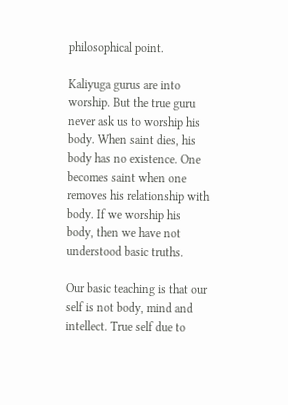philosophical point.

Kaliyuga gurus are into worship. But the true guru never ask us to worship his body. When saint dies, his body has no existence. One becomes saint when one removes his relationship with body. If we worship his body, then we have not understood basic truths.

Our basic teaching is that our self is not body, mind and intellect. True self due to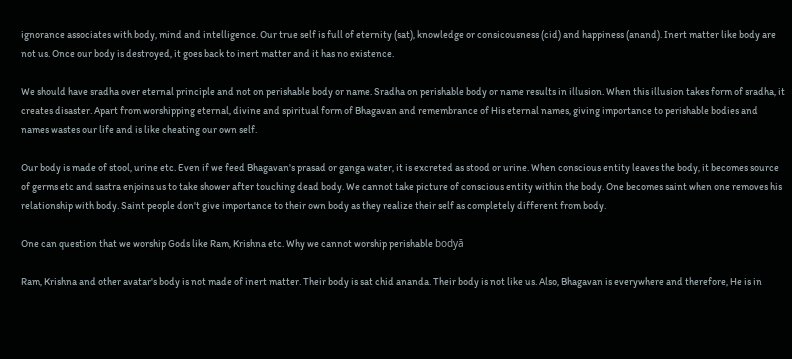ignorance associates with body, mind and intelligence. Our true self is full of eternity (sat), knowledge or consicousness (cid) and happiness (anand). Inert matter like body are not us. Once our body is destroyed, it goes back to inert matter and it has no existence.

We should have sradha over eternal principle and not on perishable body or name. Sradha on perishable body or name results in illusion. When this illusion takes form of sradha, it creates disaster. Apart from worshipping eternal, divine and spiritual form of Bhagavan and remembrance of His eternal names, giving importance to perishable bodies and names wastes our life and is like cheating our own self.

Our body is made of stool, urine etc. Even if we feed Bhagavan's prasad or ganga water, it is excreted as stood or urine. When conscious entity leaves the body, it becomes source of germs etc and sastra enjoins us to take shower after touching dead body. We cannot take picture of conscious entity within the body. One becomes saint when one removes his relationship with body. Saint people don't give importance to their own body as they realize their self as completely different from body.

One can question that we worship Gods like Ram, Krishna etc. Why we cannot worship perishable bodyā

Ram, Krishna and other avatar's body is not made of inert matter. Their body is sat chid ananda. Their body is not like us. Also, Bhagavan is everywhere and therefore, He is in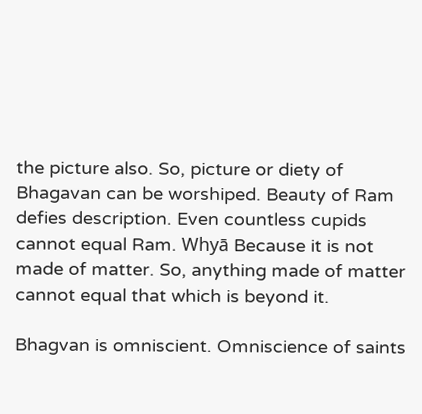the picture also. So, picture or diety of Bhagavan can be worshiped. Beauty of Ram defies description. Even countless cupids cannot equal Ram. Whyā Because it is not made of matter. So, anything made of matter cannot equal that which is beyond it.

Bhagvan is omniscient. Omniscience of saints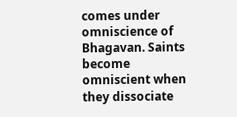comes under omniscience of Bhagavan. Saints become omniscient when they dissociate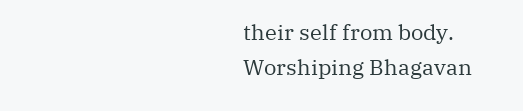their self from body. Worshiping Bhagavan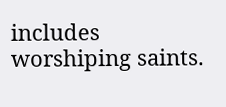includes worshiping saints.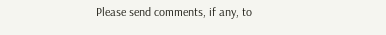Please send comments, if any, to